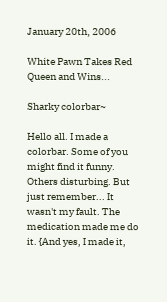January 20th, 2006

White Pawn Takes Red Queen and Wins...

Sharky colorbar~

Hello all. I made a colorbar. Some of you might find it funny. Others disturbing. But just remember... It wasn't my fault. The medication made me do it. {And yes, I made it,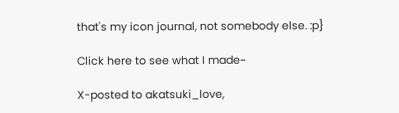that's my icon journal, not somebody else. :p}

Click here to see what I made~

X-posted to akatsuki_love,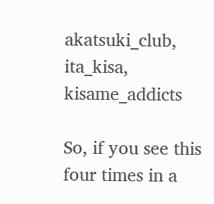akatsuki_club, ita_kisa, kisame_addicts

So, if you see this four times in a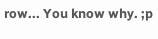row... You know why. ;p